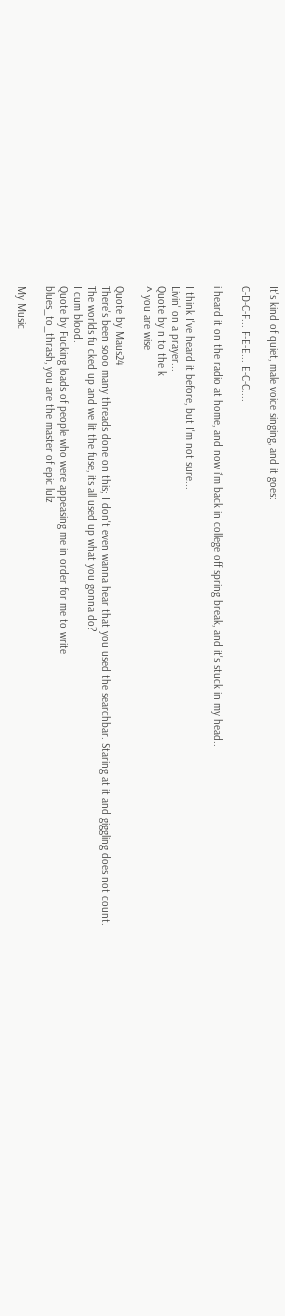It's kind of quiet, male voice singing, and it goes:

C-D-C-F... F-E-E... E-C-C....

i heard it on the radio at home, and now i'm back in college off spring break, and it's stuck in my head..

I think I've heard it before, but I'm not sure...
Livin' on a prayer...
Quote by n to the k
^ you are wise

Quote by Maus24
There's been sooo many threads done on this; I don't even wanna hear that you used the searchbar. Staring at it and giggling does not count.
The worlds fu cked up and we lit the fuse, its all used up what you gonna do?
I cum blood.
Quote by Fucking loads of people who were appeasing me in order for me to write
blues_to_thrash, you are the master of epic lulz

My Music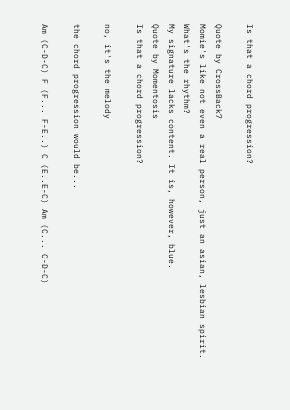Is that a chord progression?

Quote by CrossBack7
Momie's like not even a real person, just an asian, lesbian spirit.
What's the rhythm?
My signature lacks content. It is, however, blue.
Quote by Momentosis
Is that a chord progression?

no, it's the melody

the chord progression would be...

Am (C-D-C) F (F... F-E..) C (E..E-C) Am (C... C-D-C)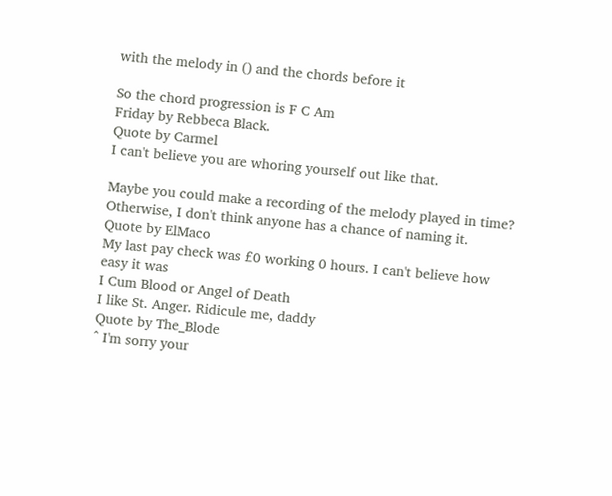with the melody in () and the chords before it

So the chord progression is F C Am
Friday by Rebbeca Black.
Quote by Carmel
I can't believe you are whoring yourself out like that.

Maybe you could make a recording of the melody played in time? Otherwise, I don't think anyone has a chance of naming it.
Quote by ElMaco
My last pay check was £0 working 0 hours. I can't believe how easy it was
I Cum Blood or Angel of Death
I like St. Anger. Ridicule me, daddy
Quote by The_Blode
^ I'm sorry your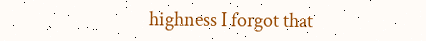highness I forgot that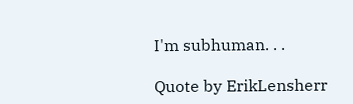I'm subhuman. . .

Quote by ErikLensherr